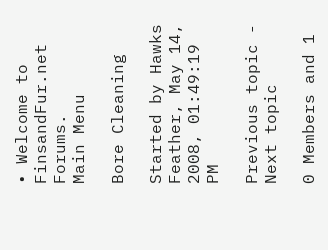• Welcome to FinsandFur.net Forums.
Main Menu

Bore Cleaning

Started by Hawks Feather, May 14, 2008, 01:49:19 PM

Previous topic - Next topic

0 Members and 1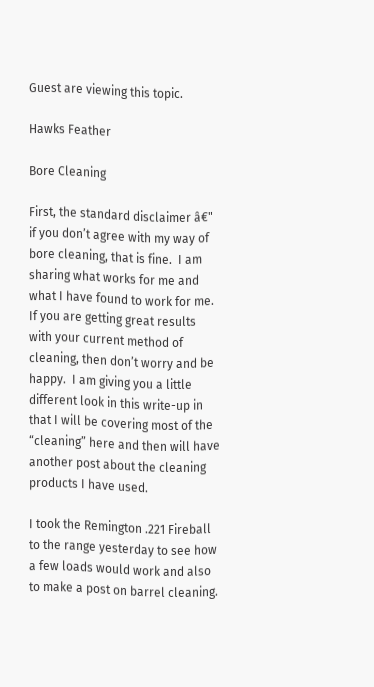Guest are viewing this topic.

Hawks Feather

Bore Cleaning

First, the standard disclaimer â€" if you don’t agree with my way of bore cleaning, that is fine.  I am sharing what works for me and what I have found to work for me.  If you are getting great results with your current method of cleaning, then don’t worry and be happy.  I am giving you a little different look in this write-up in that I will be covering most of the “cleaning” here and then will have another post about the cleaning products I have used.

I took the Remington .221 Fireball to the range yesterday to see how a few loads would work and also to make a post on barrel cleaning.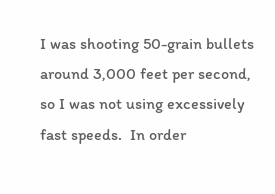I was shooting 50-grain bullets around 3,000 feet per second, so I was not using excessively fast speeds.  In order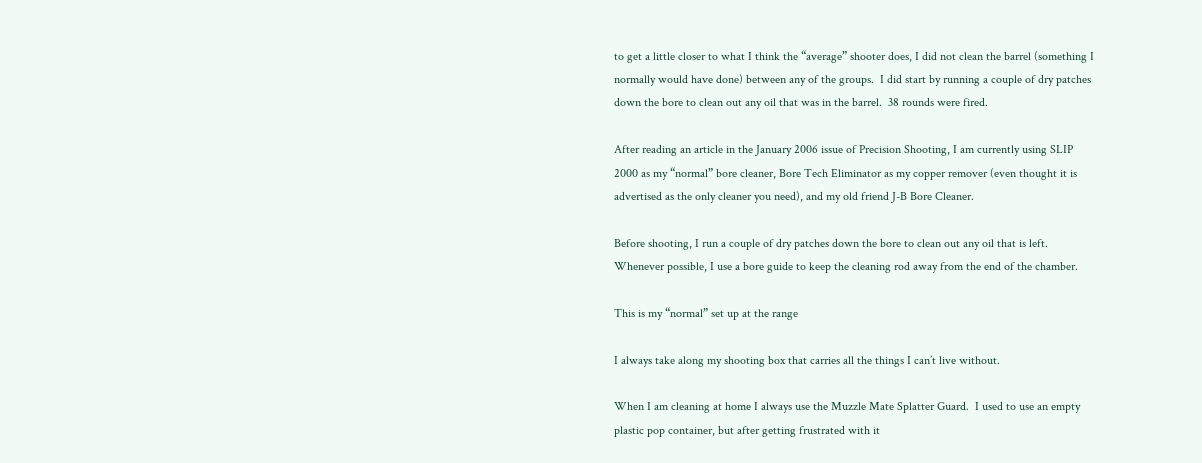to get a little closer to what I think the “average” shooter does, I did not clean the barrel (something I normally would have done) between any of the groups.  I did start by running a couple of dry patches down the bore to clean out any oil that was in the barrel.  38 rounds were fired.

After reading an article in the January 2006 issue of Precision Shooting, I am currently using SLIP 2000 as my “normal” bore cleaner, Bore Tech Eliminator as my copper remover (even thought it is advertised as the only cleaner you need), and my old friend J-B Bore Cleaner.

Before shooting, I run a couple of dry patches down the bore to clean out any oil that is left.  Whenever possible, I use a bore guide to keep the cleaning rod away from the end of the chamber.

This is my “normal” set up at the range

I always take along my shooting box that carries all the things I can’t live without.

When I am cleaning at home I always use the Muzzle Mate Splatter Guard.  I used to use an empty plastic pop container, but after getting frustrated with it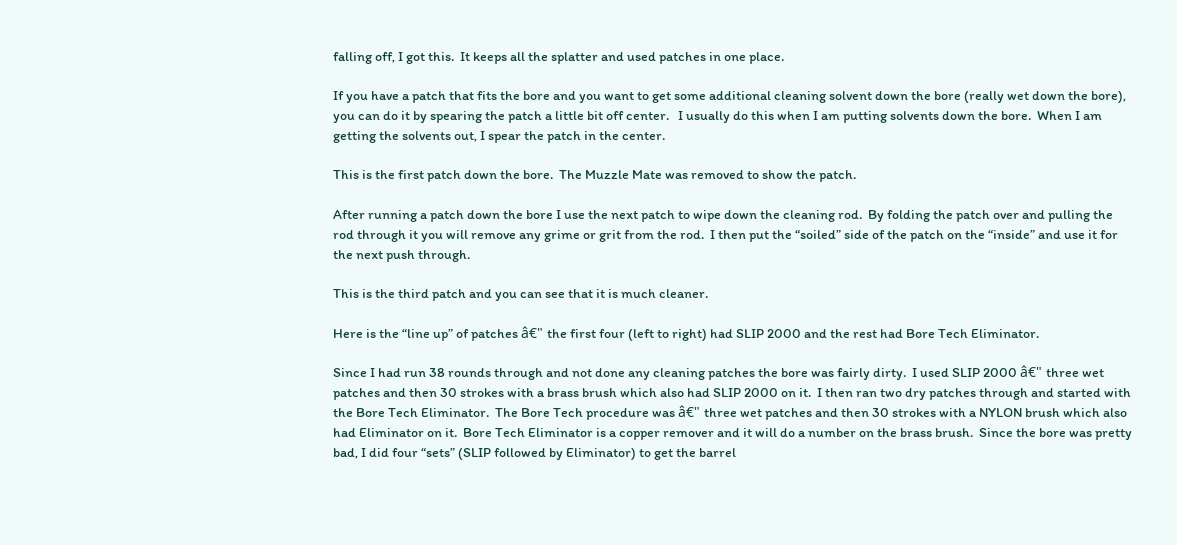falling off, I got this.  It keeps all the splatter and used patches in one place.

If you have a patch that fits the bore and you want to get some additional cleaning solvent down the bore (really wet down the bore), you can do it by spearing the patch a little bit off center.   I usually do this when I am putting solvents down the bore.  When I am getting the solvents out, I spear the patch in the center.

This is the first patch down the bore.  The Muzzle Mate was removed to show the patch.

After running a patch down the bore I use the next patch to wipe down the cleaning rod.  By folding the patch over and pulling the rod through it you will remove any grime or grit from the rod.  I then put the “soiled” side of the patch on the “inside” and use it for the next push through.

This is the third patch and you can see that it is much cleaner.

Here is the “line up” of patches â€" the first four (left to right) had SLIP 2000 and the rest had Bore Tech Eliminator.

Since I had run 38 rounds through and not done any cleaning patches the bore was fairly dirty.  I used SLIP 2000 â€" three wet patches and then 30 strokes with a brass brush which also had SLIP 2000 on it.  I then ran two dry patches through and started with the Bore Tech Eliminator.  The Bore Tech procedure was â€" three wet patches and then 30 strokes with a NYLON brush which also had Eliminator on it.  Bore Tech Eliminator is a copper remover and it will do a number on the brass brush.  Since the bore was pretty bad, I did four “sets” (SLIP followed by Eliminator) to get the barrel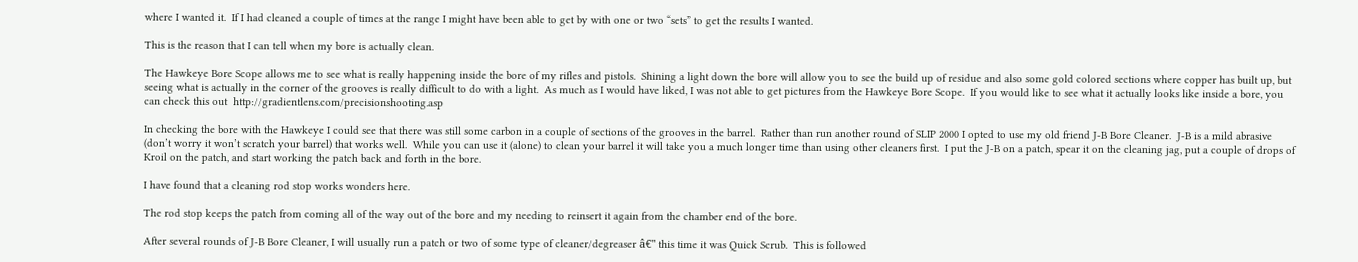where I wanted it.  If I had cleaned a couple of times at the range I might have been able to get by with one or two “sets” to get the results I wanted.

This is the reason that I can tell when my bore is actually clean.

The Hawkeye Bore Scope allows me to see what is really happening inside the bore of my rifles and pistols.  Shining a light down the bore will allow you to see the build up of residue and also some gold colored sections where copper has built up, but seeing what is actually in the corner of the grooves is really difficult to do with a light.  As much as I would have liked, I was not able to get pictures from the Hawkeye Bore Scope.  If you would like to see what it actually looks like inside a bore, you can check this out  http://gradientlens.com/precisionshooting.asp

In checking the bore with the Hawkeye I could see that there was still some carbon in a couple of sections of the grooves in the barrel.  Rather than run another round of SLIP 2000 I opted to use my old friend J-B Bore Cleaner.  J-B is a mild abrasive (don’t worry it won’t scratch your barrel) that works well.  While you can use it (alone) to clean your barrel it will take you a much longer time than using other cleaners first.  I put the J-B on a patch, spear it on the cleaning jag, put a couple of drops of Kroil on the patch, and start working the patch back and forth in the bore.

I have found that a cleaning rod stop works wonders here.

The rod stop keeps the patch from coming all of the way out of the bore and my needing to reinsert it again from the chamber end of the bore.

After several rounds of J-B Bore Cleaner, I will usually run a patch or two of some type of cleaner/degreaser â€" this time it was Quick Scrub.  This is followed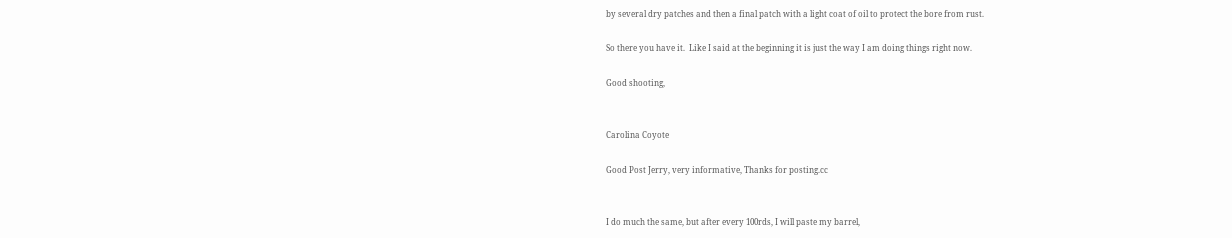by several dry patches and then a final patch with a light coat of oil to protect the bore from rust.

So there you have it.  Like I said at the beginning it is just the way I am doing things right now.

Good shooting,


Carolina Coyote

Good Post Jerry, very informative, Thanks for posting.cc


I do much the same, but after every 100rds, I will paste my barrel,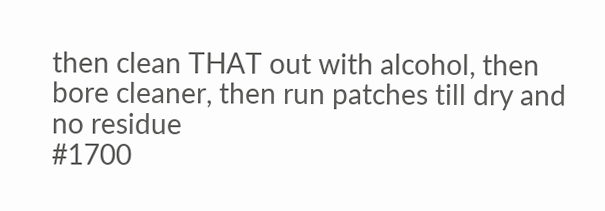then clean THAT out with alcohol, then bore cleaner, then run patches till dry and no residue
#1700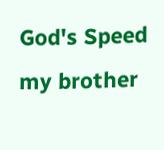God's Speed my brother